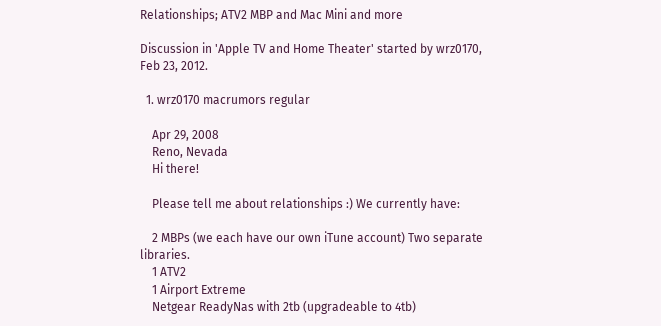Relationships; ATV2 MBP and Mac Mini and more

Discussion in 'Apple TV and Home Theater' started by wrz0170, Feb 23, 2012.

  1. wrz0170 macrumors regular

    Apr 29, 2008
    Reno, Nevada
    Hi there!

    Please tell me about relationships :) We currently have:

    2 MBPs (we each have our own iTune account) Two separate libraries.
    1 ATV2
    1 Airport Extreme
    Netgear ReadyNas with 2tb (upgradeable to 4tb)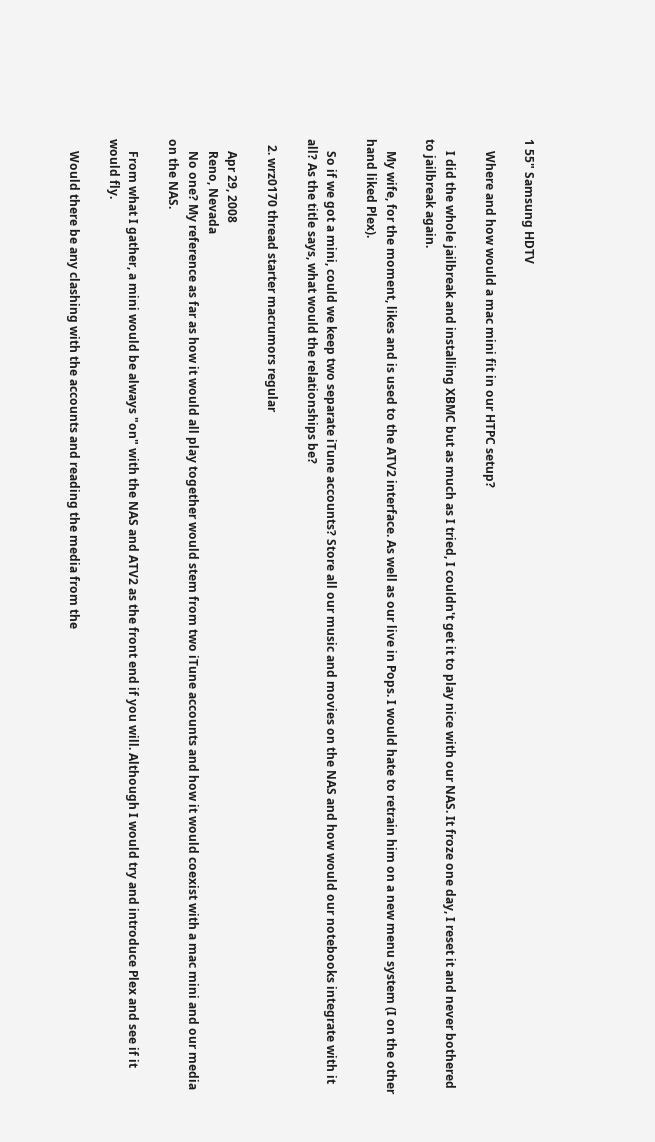1 55" Samsung HDTV

    Where and how would a mac mini fit in our HTPC setup?

    I did the whole jailbreak and installing XBMC but as much as I tried, I couldn't get it to play nice with our NAS. It froze one day, I reset it and never bothered to jailbreak again.

    My wife, for the moment, likes and is used to the ATV2 interface. As well as our live in Pops. I would hate to retrain him on a new menu system (I on the other hand liked Plex).

    So if we got a mini, could we keep two separate iTune accounts? Store all our music and movies on the NAS and how would our notebooks integrate with it all? As the title says, what would the relationships be?

  2. wrz0170 thread starter macrumors regular

    Apr 29, 2008
    Reno, Nevada
    No one? My reference as far as how it would all play together would stem from two iTune accounts and how it would coexist with a mac mini and our media on the NAS.

    From what I gather, a mini would be always "on" with the NAS and ATV2 as the front end if you will. Although I would try and introduce Plex and see if it would fly.

    Would there be any clashing with the accounts and reading the media from the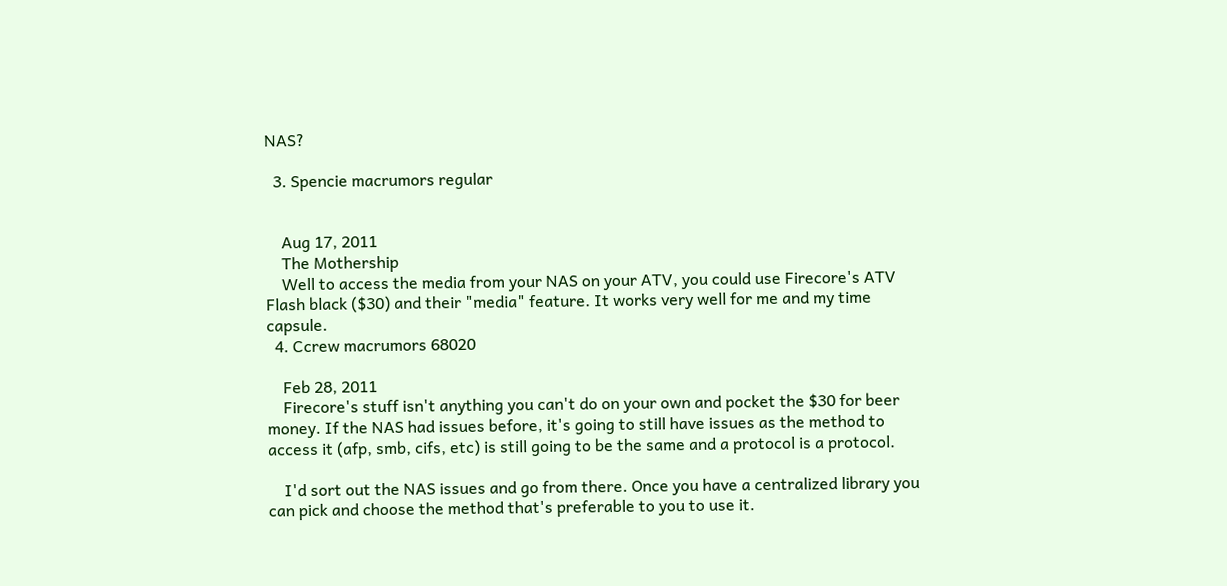NAS?

  3. Spencie macrumors regular


    Aug 17, 2011
    The Mothership
    Well to access the media from your NAS on your ATV, you could use Firecore's ATV Flash black ($30) and their "media" feature. It works very well for me and my time capsule.
  4. Ccrew macrumors 68020

    Feb 28, 2011
    Firecore's stuff isn't anything you can't do on your own and pocket the $30 for beer money. If the NAS had issues before, it's going to still have issues as the method to access it (afp, smb, cifs, etc) is still going to be the same and a protocol is a protocol.

    I'd sort out the NAS issues and go from there. Once you have a centralized library you can pick and choose the method that's preferable to you to use it.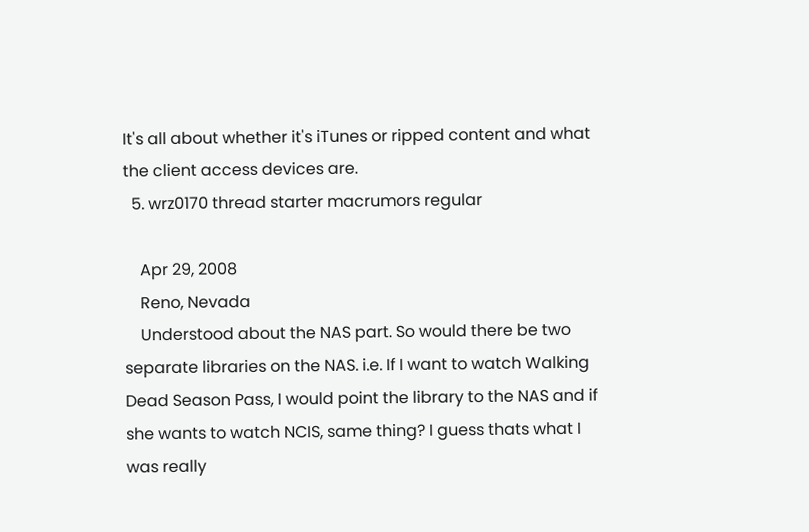It's all about whether it's iTunes or ripped content and what the client access devices are.
  5. wrz0170 thread starter macrumors regular

    Apr 29, 2008
    Reno, Nevada
    Understood about the NAS part. So would there be two separate libraries on the NAS. i.e. If I want to watch Walking Dead Season Pass, I would point the library to the NAS and if she wants to watch NCIS, same thing? I guess thats what I was really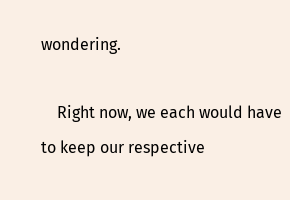wondering.

    Right now, we each would have to keep our respective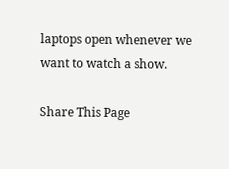laptops open whenever we want to watch a show.

Share This Page